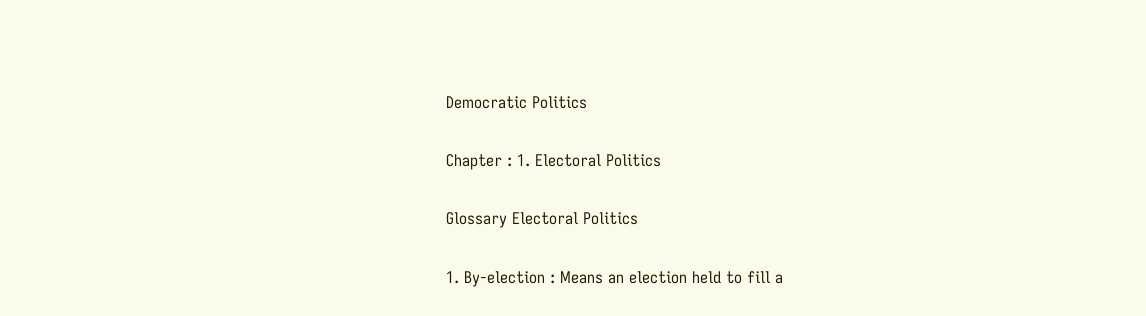Democratic Politics

Chapter : 1. Electoral Politics

Glossary Electoral Politics

1. By-election : Means an election held to fill a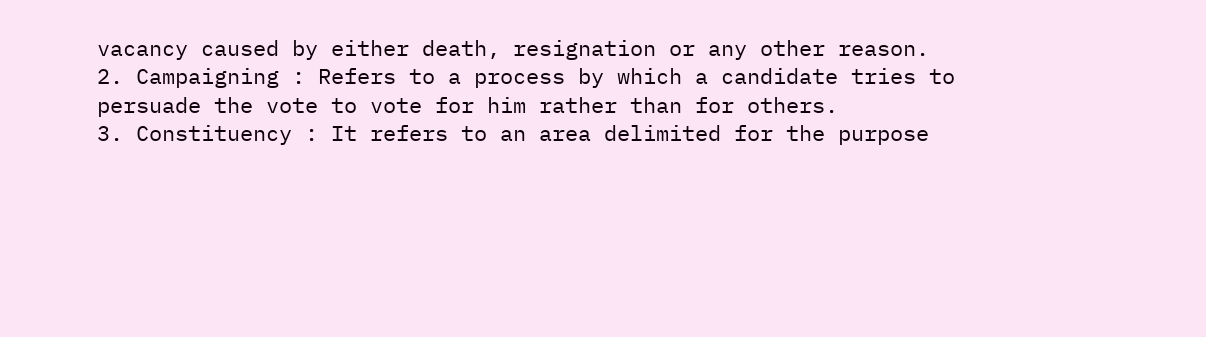vacancy caused by either death, resignation or any other reason.
2. Campaigning : Refers to a process by which a candidate tries to persuade the vote to vote for him rather than for others.
3. Constituency : It refers to an area delimited for the purpose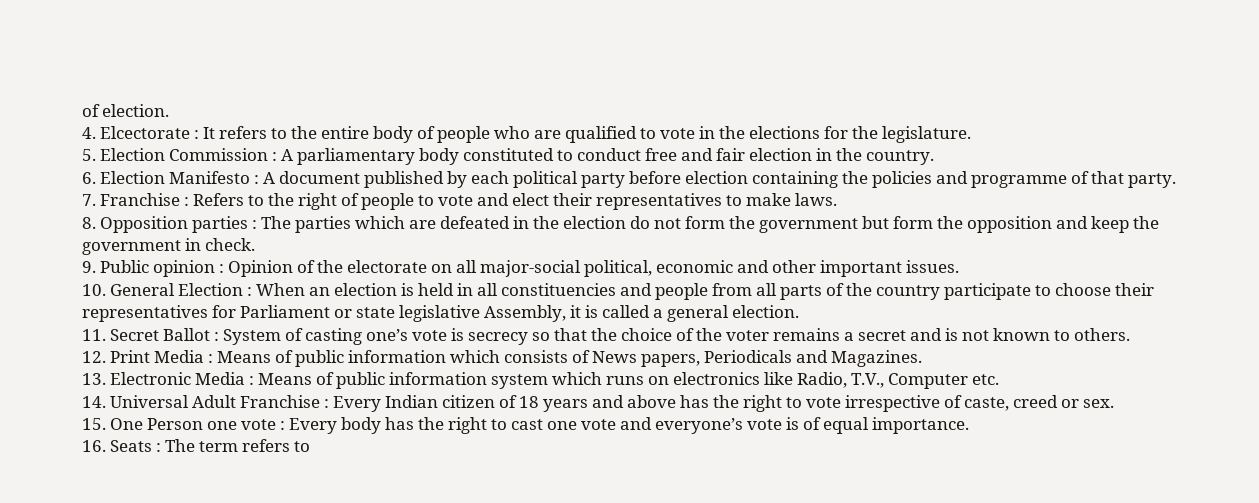of election.
4. Elcectorate : It refers to the entire body of people who are qualified to vote in the elections for the legislature.
5. Election Commission : A parliamentary body constituted to conduct free and fair election in the country.
6. Election Manifesto : A document published by each political party before election containing the policies and programme of that party.
7. Franchise : Refers to the right of people to vote and elect their representatives to make laws.
8. Opposition parties : The parties which are defeated in the election do not form the government but form the opposition and keep the government in check.
9. Public opinion : Opinion of the electorate on all major-social political, economic and other important issues.
10. General Election : When an election is held in all constituencies and people from all parts of the country participate to choose their representatives for Parliament or state legislative Assembly, it is called a general election.
11. Secret Ballot : System of casting one’s vote is secrecy so that the choice of the voter remains a secret and is not known to others.
12. Print Media : Means of public information which consists of News papers, Periodicals and Magazines.
13. Electronic Media : Means of public information system which runs on electronics like Radio, T.V., Computer etc.
14. Universal Adult Franchise : Every Indian citizen of 18 years and above has the right to vote irrespective of caste, creed or sex.
15. One Person one vote : Every body has the right to cast one vote and everyone’s vote is of equal importance.
16. Seats : The term refers to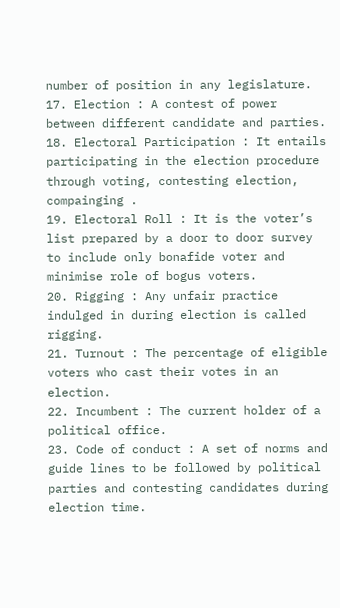number of position in any legislature.
17. Election : A contest of power between different candidate and parties.
18. Electoral Participation : It entails participating in the election procedure through voting, contesting election, compainging .
19. Electoral Roll : It is the voter’s list prepared by a door to door survey to include only bonafide voter and minimise role of bogus voters.
20. Rigging : Any unfair practice indulged in during election is called rigging.
21. Turnout : The percentage of eligible voters who cast their votes in an election.
22. Incumbent : The current holder of a political office.
23. Code of conduct : A set of norms and guide lines to be followed by political parties and contesting candidates during election time.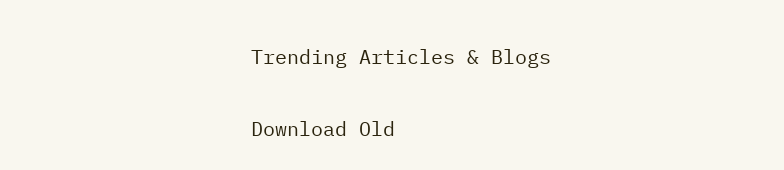Trending Articles & Blogs

Download Old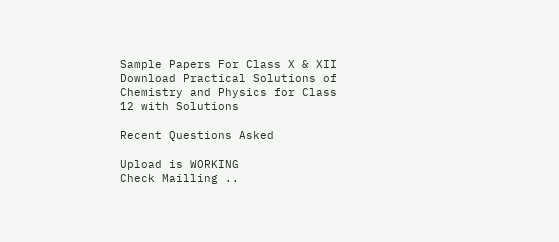Sample Papers For Class X & XII
Download Practical Solutions of Chemistry and Physics for Class 12 with Solutions

Recent Questions Asked

Upload is WORKING
Check Mailling ..